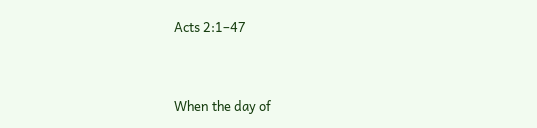Acts 2:1–47


When the day of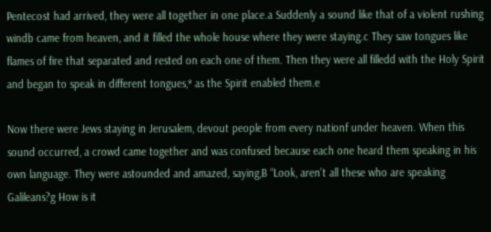Pentecost had arrived, they were all together in one place.a Suddenly a sound like that of a violent rushing windb came from heaven, and it filled the whole house where they were staying.c They saw tongues like flames of fire that separated and rested on each one of them. Then they were all filledd with the Holy Spirit and began to speak in different tongues,* as the Spirit enabled them.e

Now there were Jews staying in Jerusalem, devout people from every nationf under heaven. When this sound occurred, a crowd came together and was confused because each one heard them speaking in his own language. They were astounded and amazed, saying,B “Look, aren’t all these who are speaking Galileans?g How is it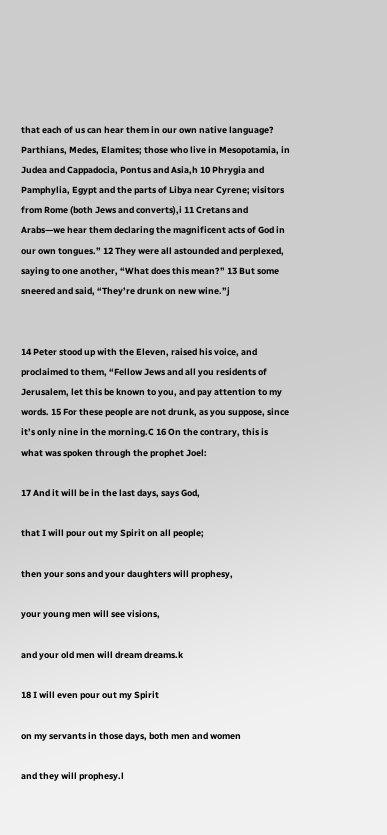that each of us can hear them in our own native language? Parthians, Medes, Elamites; those who live in Mesopotamia, in Judea and Cappadocia, Pontus and Asia,h 10 Phrygia and Pamphylia, Egypt and the parts of Libya near Cyrene; visitors from Rome (both Jews and converts),i 11 Cretans and Arabs—we hear them declaring the magnificent acts of God in our own tongues.” 12 They were all astounded and perplexed, saying to one another, “What does this mean?” 13 But some sneered and said, “They’re drunk on new wine.”j


14 Peter stood up with the Eleven, raised his voice, and proclaimed to them, “Fellow Jews and all you residents of Jerusalem, let this be known to you, and pay attention to my words. 15 For these people are not drunk, as you suppose, since it’s only nine in the morning.C 16 On the contrary, this is what was spoken through the prophet Joel:

17 And it will be in the last days, says God,

that I will pour out my Spirit on all people;

then your sons and your daughters will prophesy,

your young men will see visions,

and your old men will dream dreams.k

18 I will even pour out my Spirit

on my servants in those days, both men and women

and they will prophesy.l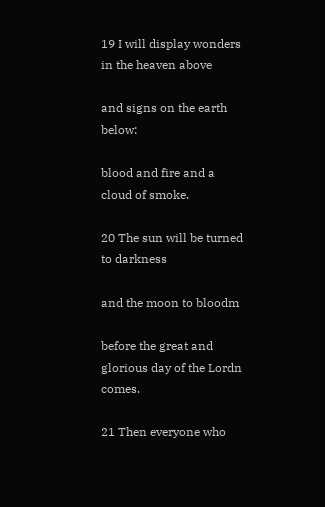19 I will display wonders in the heaven above

and signs on the earth below:

blood and fire and a cloud of smoke.

20 The sun will be turned to darkness

and the moon to bloodm

before the great and glorious day of the Lordn comes.

21 Then everyone who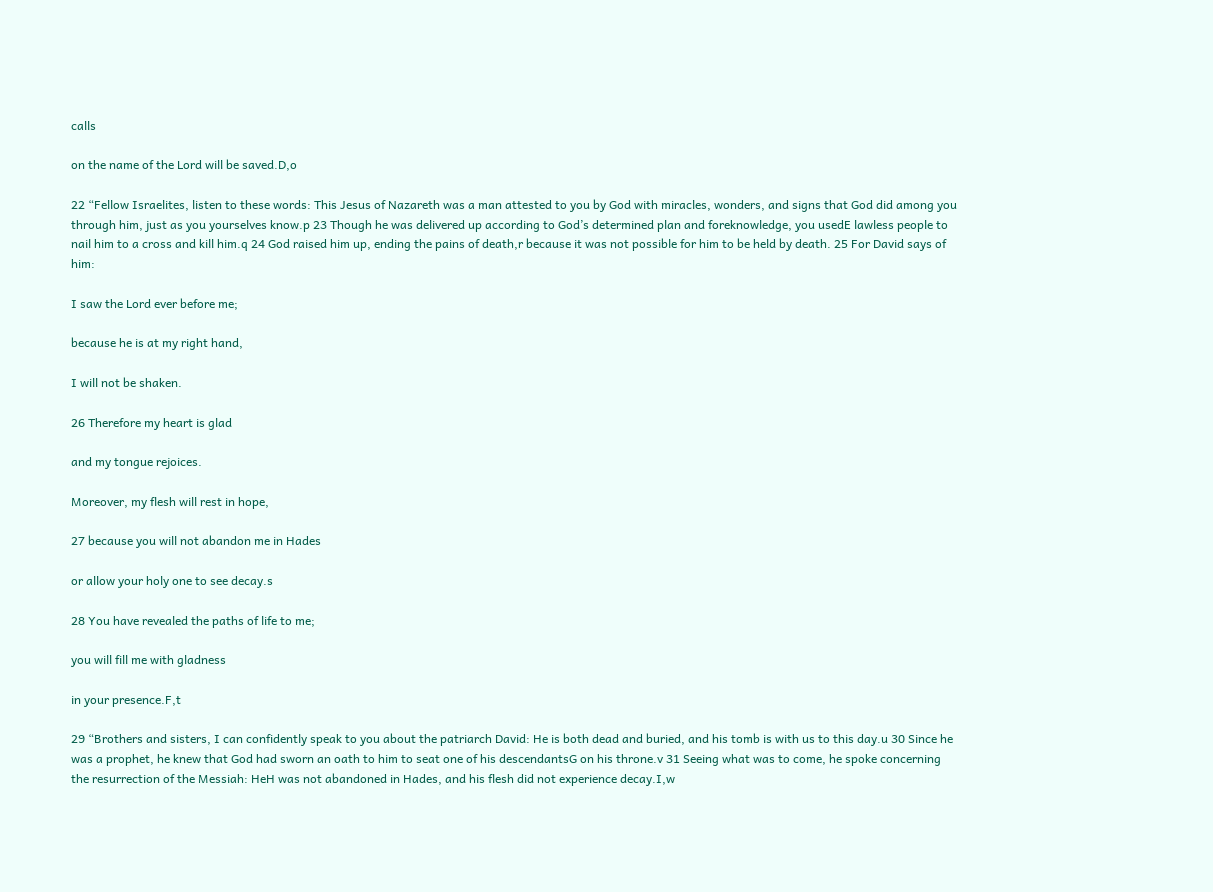calls

on the name of the Lord will be saved.D,o

22 “Fellow Israelites, listen to these words: This Jesus of Nazareth was a man attested to you by God with miracles, wonders, and signs that God did among you through him, just as you yourselves know.p 23 Though he was delivered up according to God’s determined plan and foreknowledge, you usedE lawless people to nail him to a cross and kill him.q 24 God raised him up, ending the pains of death,r because it was not possible for him to be held by death. 25 For David says of him:

I saw the Lord ever before me;

because he is at my right hand,

I will not be shaken.

26 Therefore my heart is glad

and my tongue rejoices.

Moreover, my flesh will rest in hope,

27 because you will not abandon me in Hades

or allow your holy one to see decay.s

28 You have revealed the paths of life to me;

you will fill me with gladness

in your presence.F,t

29 “Brothers and sisters, I can confidently speak to you about the patriarch David: He is both dead and buried, and his tomb is with us to this day.u 30 Since he was a prophet, he knew that God had sworn an oath to him to seat one of his descendantsG on his throne.v 31 Seeing what was to come, he spoke concerning the resurrection of the Messiah: HeH was not abandoned in Hades, and his flesh did not experience decay.I,w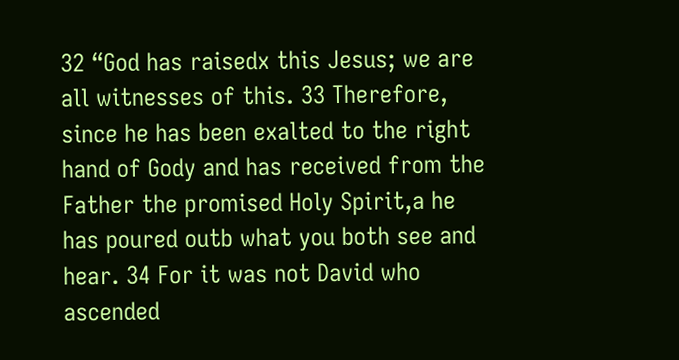32 “God has raisedx this Jesus; we are all witnesses of this. 33 Therefore, since he has been exalted to the right hand of Gody and has received from the Father the promised Holy Spirit,a he has poured outb what you both see and hear. 34 For it was not David who ascended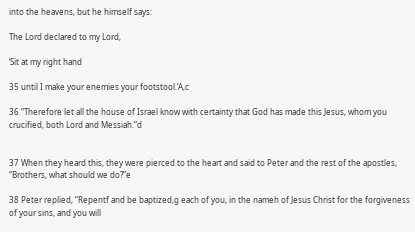into the heavens, but he himself says:

The Lord declared to my Lord,

‘Sit at my right hand

35 until I make your enemies your footstool.’A,c

36 “Therefore let all the house of Israel know with certainty that God has made this Jesus, whom you crucified, both Lord and Messiah.”d


37 When they heard this, they were pierced to the heart and said to Peter and the rest of the apostles, “Brothers, what should we do?”e

38 Peter replied, “Repentf and be baptized,g each of you, in the nameh of Jesus Christ for the forgiveness of your sins, and you will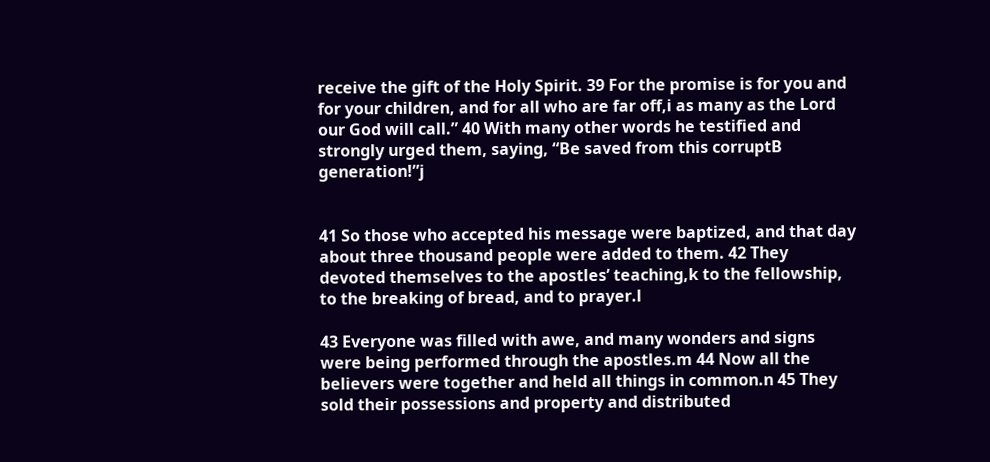receive the gift of the Holy Spirit. 39 For the promise is for you and for your children, and for all who are far off,i as many as the Lord our God will call.” 40 With many other words he testified and strongly urged them, saying, “Be saved from this corruptB generation!”j


41 So those who accepted his message were baptized, and that day about three thousand people were added to them. 42 They devoted themselves to the apostles’ teaching,k to the fellowship, to the breaking of bread, and to prayer.l

43 Everyone was filled with awe, and many wonders and signs were being performed through the apostles.m 44 Now all the believers were together and held all things in common.n 45 They sold their possessions and property and distributed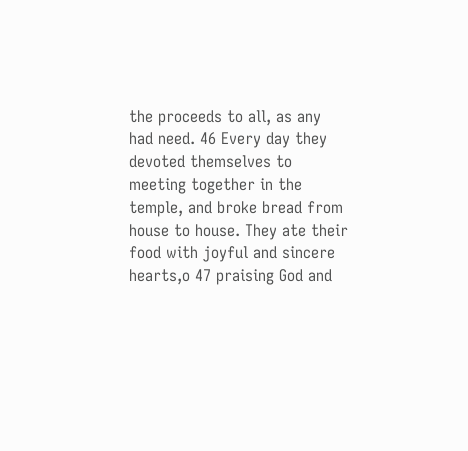the proceeds to all, as any had need. 46 Every day they devoted themselves to meeting together in the temple, and broke bread from house to house. They ate their food with joyful and sincere hearts,o 47 praising God and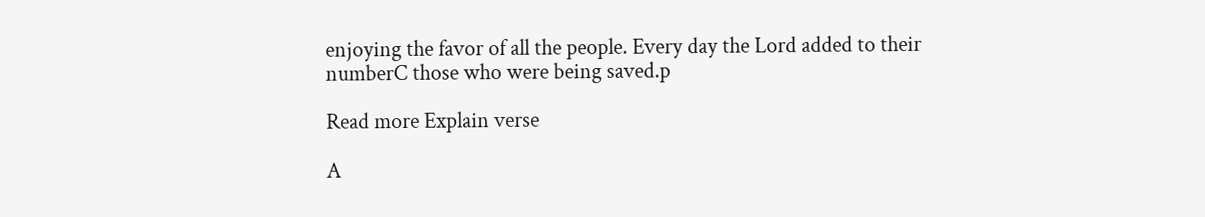enjoying the favor of all the people. Every day the Lord added to their numberC those who were being saved.p

Read more Explain verse

A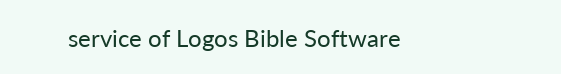service of Logos Bible Software